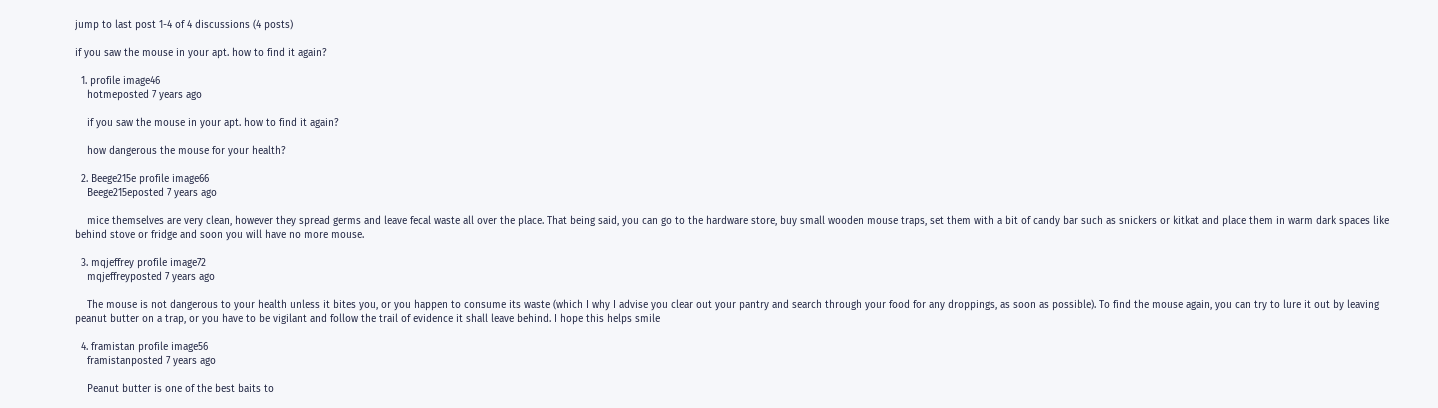jump to last post 1-4 of 4 discussions (4 posts)

if you saw the mouse in your apt. how to find it again?

  1. profile image46
    hotmeposted 7 years ago

    if you saw the mouse in your apt. how to find it again?

    how dangerous the mouse for your health?

  2. Beege215e profile image66
    Beege215eposted 7 years ago

    mice themselves are very clean, however they spread germs and leave fecal waste all over the place. That being said, you can go to the hardware store, buy small wooden mouse traps, set them with a bit of candy bar such as snickers or kitkat and place them in warm dark spaces like behind stove or fridge and soon you will have no more mouse.

  3. mqjeffrey profile image72
    mqjeffreyposted 7 years ago

    The mouse is not dangerous to your health unless it bites you, or you happen to consume its waste (which I why I advise you clear out your pantry and search through your food for any droppings, as soon as possible). To find the mouse again, you can try to lure it out by leaving peanut butter on a trap, or you have to be vigilant and follow the trail of evidence it shall leave behind. I hope this helps smile

  4. framistan profile image56
    framistanposted 7 years ago

    Peanut butter is one of the best baits to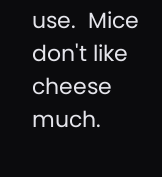use.  Mice don't like cheese much.